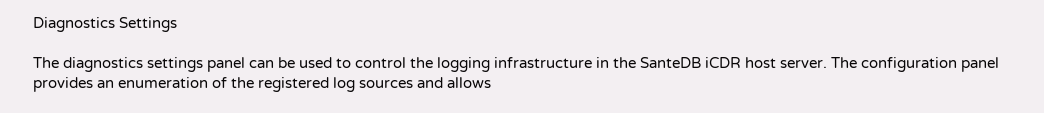Diagnostics Settings

The diagnostics settings panel can be used to control the logging infrastructure in the SanteDB iCDR host server. The configuration panel provides an enumeration of the registered log sources and allows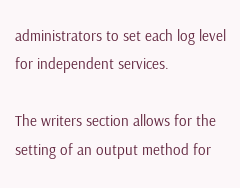administrators to set each log level for independent services.

The writers section allows for the setting of an output method for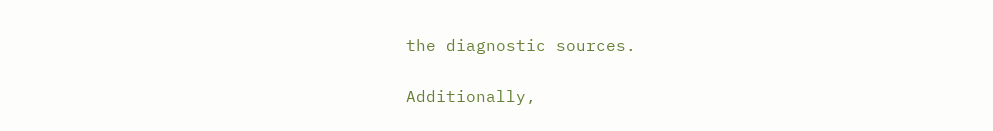the diagnostic sources.

Additionally,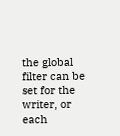the global filter can be set for the writer, or each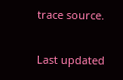trace source.

Last updated